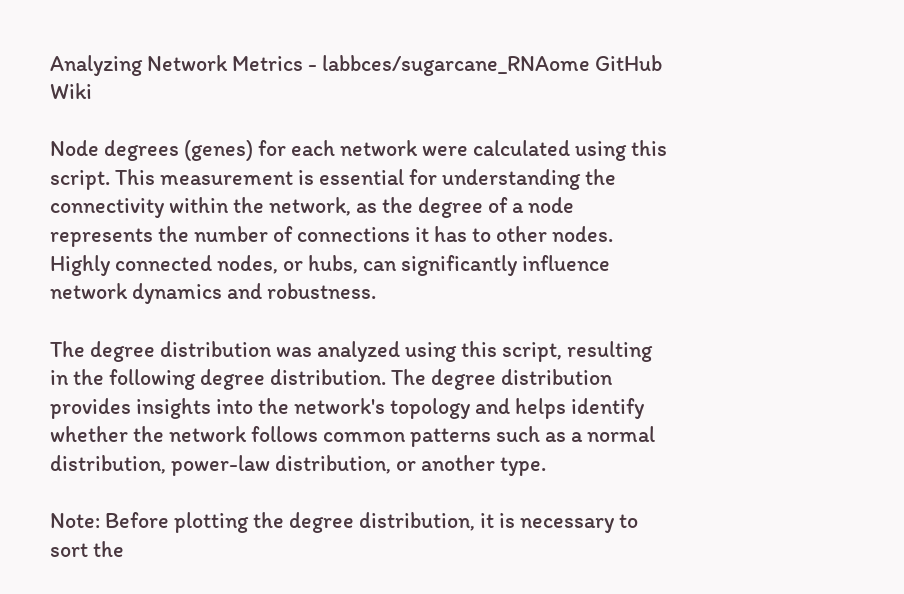Analyzing Network Metrics - labbces/sugarcane_RNAome GitHub Wiki

Node degrees (genes) for each network were calculated using this script. This measurement is essential for understanding the connectivity within the network, as the degree of a node represents the number of connections it has to other nodes. Highly connected nodes, or hubs, can significantly influence network dynamics and robustness.

The degree distribution was analyzed using this script, resulting in the following degree distribution. The degree distribution provides insights into the network's topology and helps identify whether the network follows common patterns such as a normal distribution, power-law distribution, or another type.

Note: Before plotting the degree distribution, it is necessary to sort the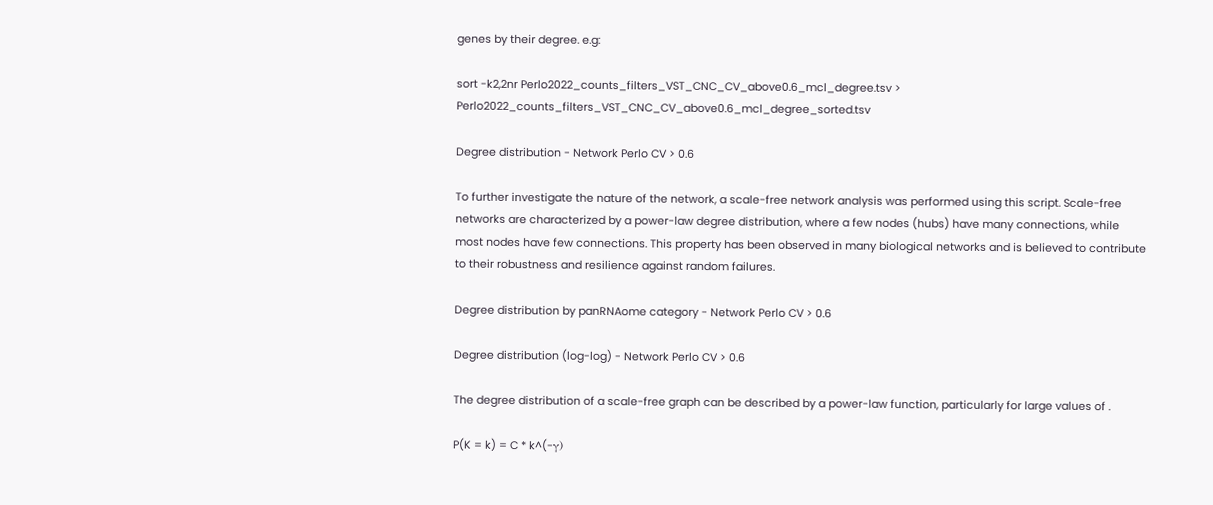genes by their degree. e.g:

sort -k2,2nr Perlo2022_counts_filters_VST_CNC_CV_above0.6_mcl_degree.tsv > Perlo2022_counts_filters_VST_CNC_CV_above0.6_mcl_degree_sorted.tsv

Degree distribution - Network Perlo CV > 0.6

To further investigate the nature of the network, a scale-free network analysis was performed using this script. Scale-free networks are characterized by a power-law degree distribution, where a few nodes (hubs) have many connections, while most nodes have few connections. This property has been observed in many biological networks and is believed to contribute to their robustness and resilience against random failures.

Degree distribution by panRNAome category - Network Perlo CV > 0.6

Degree distribution (log-log) - Network Perlo CV > 0.6

The degree distribution of a scale-free graph can be described by a power-law function, particularly for large values of .

P(K = k) = C * k^(-γ)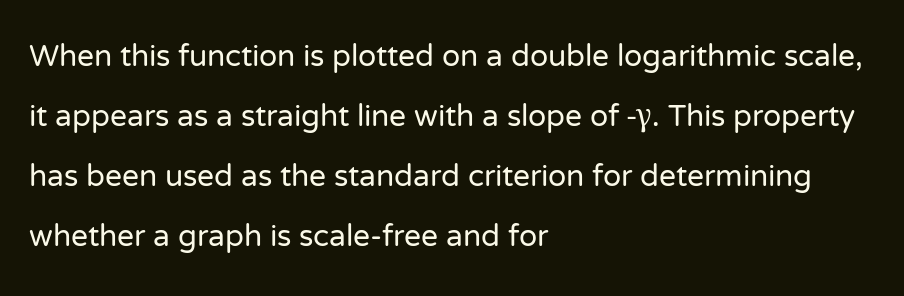When this function is plotted on a double logarithmic scale, it appears as a straight line with a slope of -γ. This property has been used as the standard criterion for determining whether a graph is scale-free and for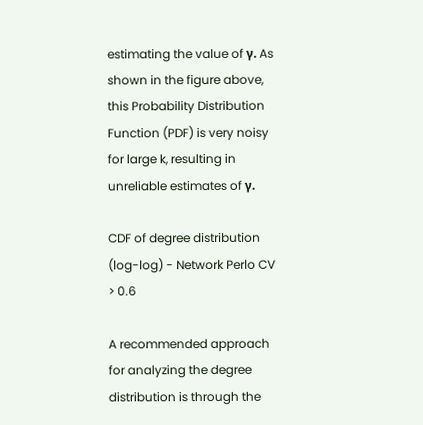estimating the value of γ. As shown in the figure above, this Probability Distribution Function (PDF) is very noisy for large k, resulting in unreliable estimates of γ.

CDF of degree distribution (log-log) - Network Perlo CV > 0.6

A recommended approach for analyzing the degree distribution is through the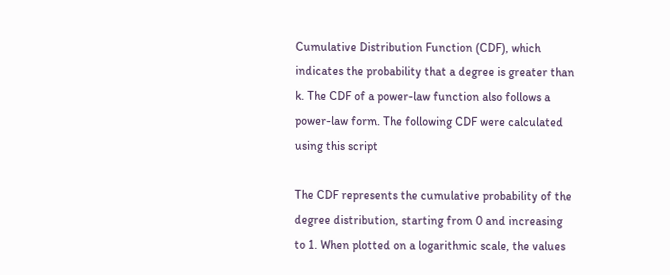Cumulative Distribution Function (CDF), which indicates the probability that a degree is greater than k. The CDF of a power-law function also follows a power-law form. The following CDF were calculated using this script

The CDF represents the cumulative probability of the degree distribution, starting from 0 and increasing to 1. When plotted on a logarithmic scale, the values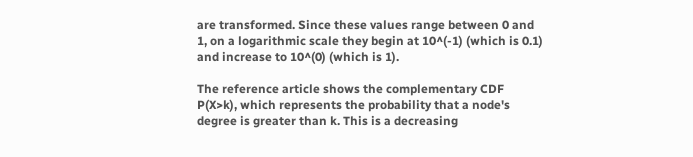are transformed. Since these values range between 0 and 1, on a logarithmic scale they begin at 10^(-1) (which is 0.1) and increase to 10^(0) (which is 1).

The reference article shows the complementary CDF P(X>k), which represents the probability that a node's degree is greater than k. This is a decreasing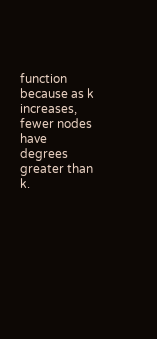function because as k increases, fewer nodes have degrees greater than k.